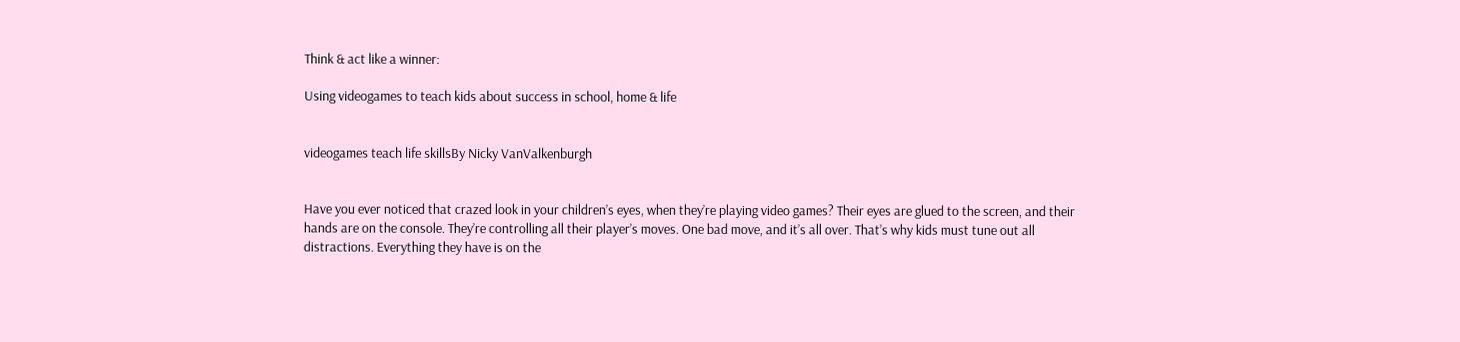Think & act like a winner:

Using videogames to teach kids about success in school, home & life


videogames teach life skillsBy Nicky VanValkenburgh


Have you ever noticed that crazed look in your children’s eyes, when they’re playing video games? Their eyes are glued to the screen, and their hands are on the console. They’re controlling all their player’s moves. One bad move, and it’s all over. That’s why kids must tune out all distractions. Everything they have is on the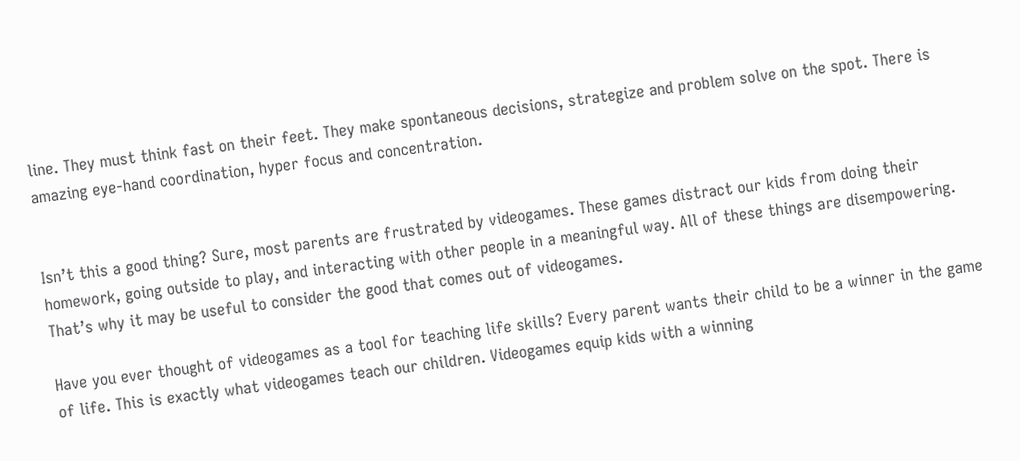line. They must think fast on their feet. They make spontaneous decisions, strategize and problem solve on the spot. There is amazing eye-hand coordination, hyper focus and concentration.


Isn’t this a good thing? Sure, most parents are frustrated by videogames. These games distract our kids from doing their homework, going outside to play, and interacting with other people in a meaningful way. All of these things are disempowering. That’s why it may be useful to consider the good that comes out of videogames.

Have you ever thought of videogames as a tool for teaching life skills? Every parent wants their child to be a winner in the game of life. This is exactly what videogames teach our children. Videogames equip kids with a winning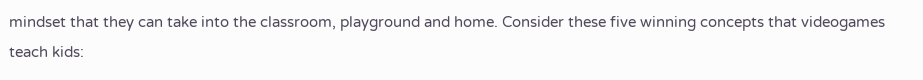mindset that they can take into the classroom, playground and home. Consider these five winning concepts that videogames teach kids: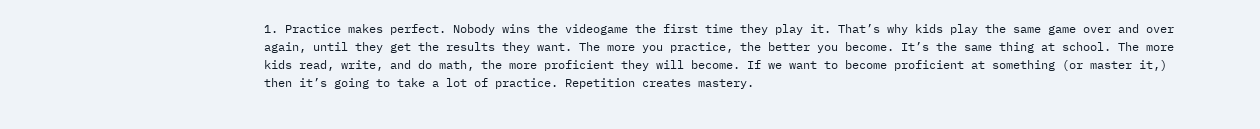1. Practice makes perfect. Nobody wins the videogame the first time they play it. That’s why kids play the same game over and over again, until they get the results they want. The more you practice, the better you become. It’s the same thing at school. The more kids read, write, and do math, the more proficient they will become. If we want to become proficient at something (or master it,) then it’s going to take a lot of practice. Repetition creates mastery.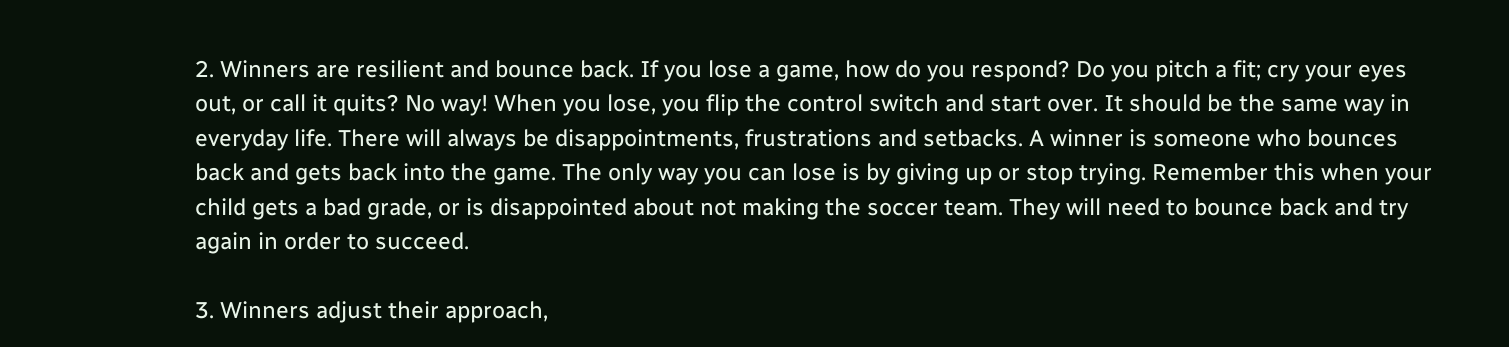2. Winners are resilient and bounce back. If you lose a game, how do you respond? Do you pitch a fit; cry your eyes out, or call it quits? No way! When you lose, you flip the control switch and start over. It should be the same way in everyday life. There will always be disappointments, frustrations and setbacks. A winner is someone who bounces back and gets back into the game. The only way you can lose is by giving up or stop trying. Remember this when your child gets a bad grade, or is disappointed about not making the soccer team. They will need to bounce back and try again in order to succeed.

3. Winners adjust their approach,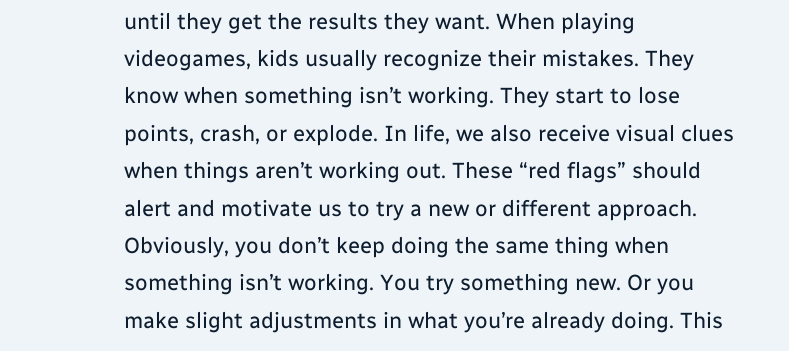until they get the results they want. When playing videogames, kids usually recognize their mistakes. They know when something isn’t working. They start to lose points, crash, or explode. In life, we also receive visual clues when things aren’t working out. These “red flags” should alert and motivate us to try a new or different approach. Obviously, you don’t keep doing the same thing when something isn’t working. You try something new. Or you make slight adjustments in what you’re already doing. This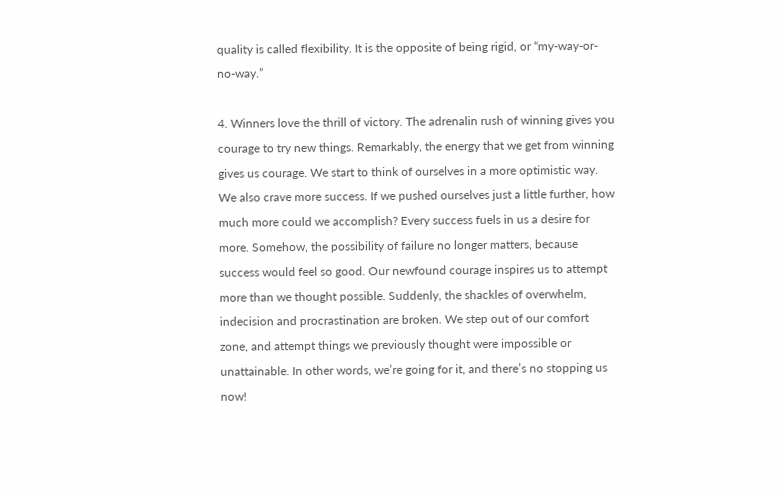quality is called flexibility. It is the opposite of being rigid, or “my-way-or-no-way.”

4. Winners love the thrill of victory. The adrenalin rush of winning gives you courage to try new things. Remarkably, the energy that we get from winning gives us courage. We start to think of ourselves in a more optimistic way. We also crave more success. If we pushed ourselves just a little further, how much more could we accomplish? Every success fuels in us a desire for more. Somehow, the possibility of failure no longer matters, because success would feel so good. Our newfound courage inspires us to attempt more than we thought possible. Suddenly, the shackles of overwhelm, indecision and procrastination are broken. We step out of our comfort zone, and attempt things we previously thought were impossible or unattainable. In other words, we’re going for it, and there’s no stopping us now!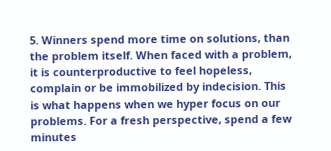5. Winners spend more time on solutions, than the problem itself. When faced with a problem, it is counterproductive to feel hopeless, complain or be immobilized by indecision. This is what happens when we hyper focus on our problems. For a fresh perspective, spend a few minutes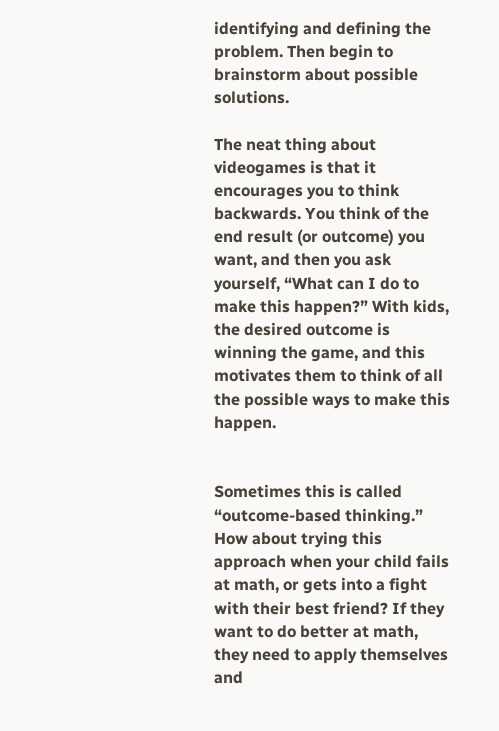identifying and defining the problem. Then begin to brainstorm about possible solutions.

The neat thing about videogames is that it encourages you to think backwards. You think of the end result (or outcome) you want, and then you ask yourself, “What can I do to make this happen?” With kids, the desired outcome is winning the game, and this motivates them to think of all the possible ways to make this happen.


Sometimes this is called “outcome-based thinking.” How about trying this approach when your child fails at math, or gets into a fight with their best friend? If they want to do better at math, they need to apply themselves and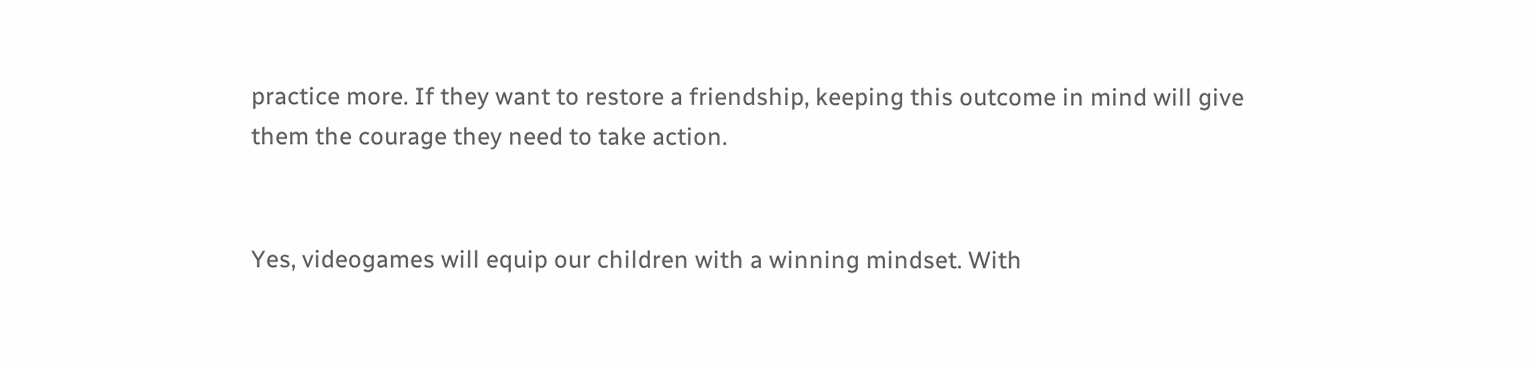practice more. If they want to restore a friendship, keeping this outcome in mind will give them the courage they need to take action.


Yes, videogames will equip our children with a winning mindset. With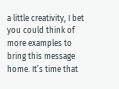a little creativity, I bet you could think of more examples to bring this message home. It’s time that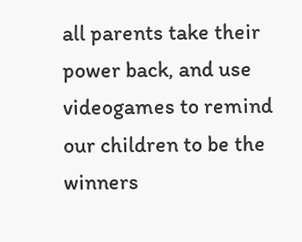all parents take their power back, and use videogames to remind our children to be the winners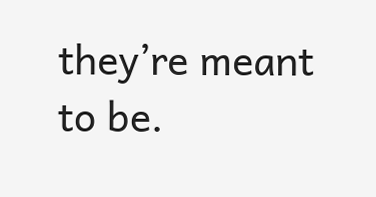they’re meant to be.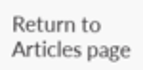Return to Articles page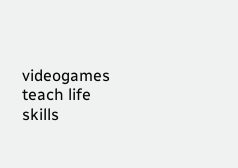videogames teach life skills